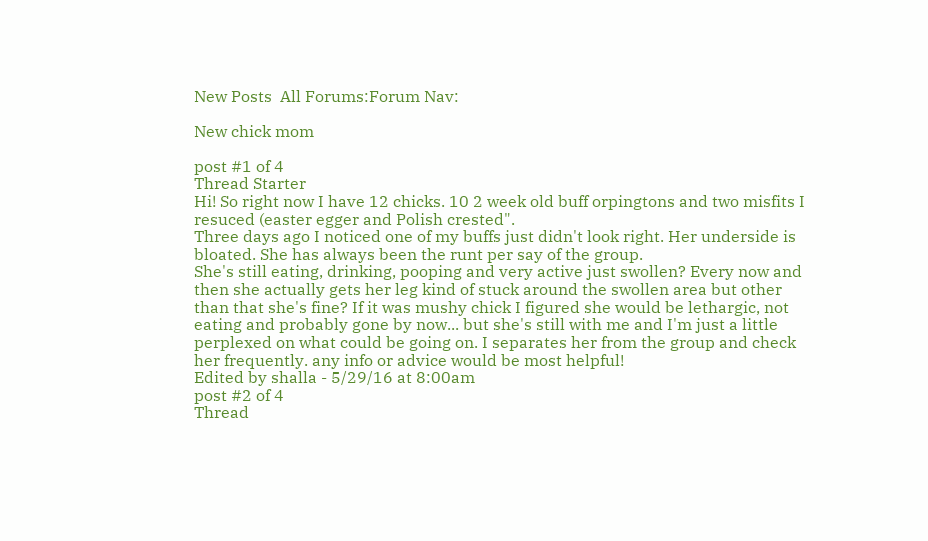New Posts  All Forums:Forum Nav:

New chick mom

post #1 of 4
Thread Starter
Hi! So right now I have 12 chicks. 10 2 week old buff orpingtons and two misfits I resuced (easter egger and Polish crested".
Three days ago I noticed one of my buffs just didn't look right. Her underside is bloated. She has always been the runt per say of the group.
She's still eating, drinking, pooping and very active just swollen? Every now and then she actually gets her leg kind of stuck around the swollen area but other than that she's fine? If it was mushy chick I figured she would be lethargic, not eating and probably gone by now... but she's still with me and I'm just a little perplexed on what could be going on. I separates her from the group and check her frequently. any info or advice would be most helpful!
Edited by shalla - 5/29/16 at 8:00am
post #2 of 4
Thread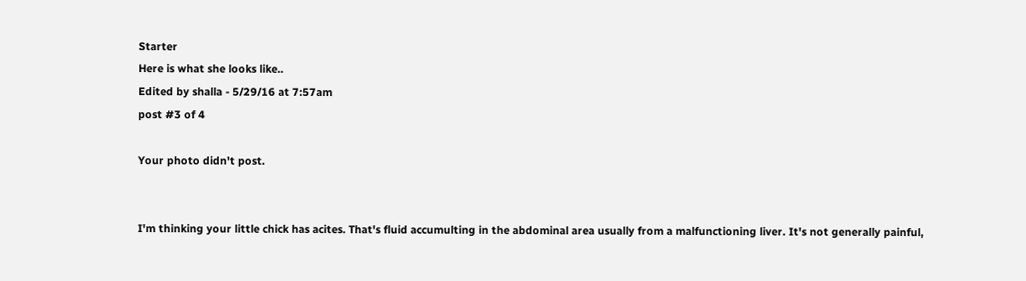Starter
Here is what she looks like..
Edited by shalla - 5/29/16 at 7:57am
post #3 of 4

Your photo didn't post.


I'm thinking your little chick has acites. That's fluid accumulting in the abdominal area usually from a malfunctioning liver. It's not generally painful,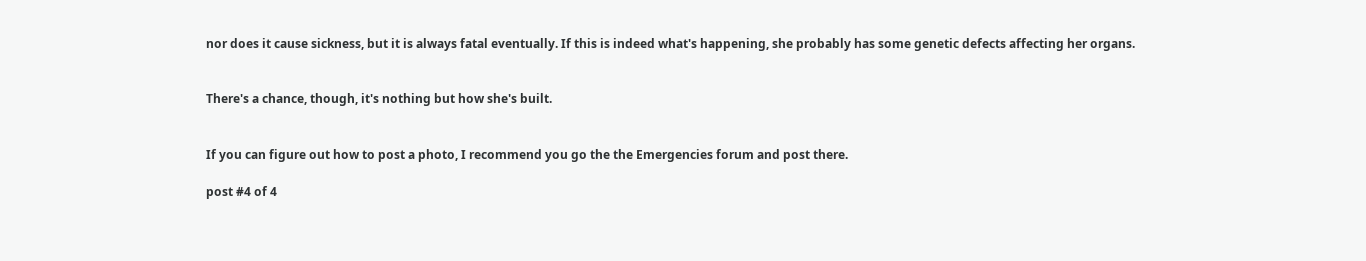nor does it cause sickness, but it is always fatal eventually. If this is indeed what's happening, she probably has some genetic defects affecting her organs.


There's a chance, though, it's nothing but how she's built.


If you can figure out how to post a photo, I recommend you go the the Emergencies forum and post there.

post #4 of 4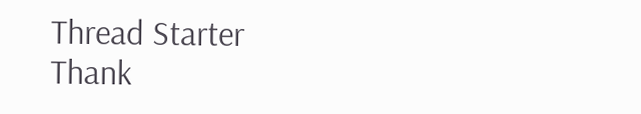Thread Starter
Thank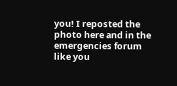you! I reposted the photo here and in the emergencies forum like you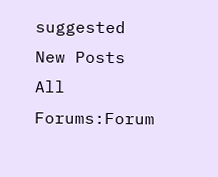suggested
New Posts  All Forums:Forum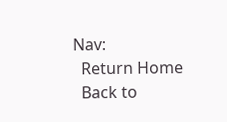Nav:
  Return Home
  Back to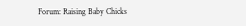Forum: Raising Baby Chicks